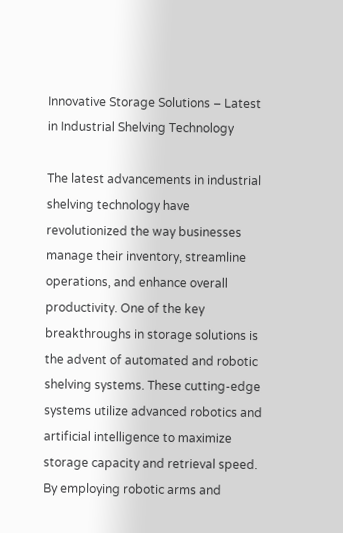Innovative Storage Solutions – Latest in Industrial Shelving Technology

The latest advancements in industrial shelving technology have revolutionized the way businesses manage their inventory, streamline operations, and enhance overall productivity. One of the key breakthroughs in storage solutions is the advent of automated and robotic shelving systems. These cutting-edge systems utilize advanced robotics and artificial intelligence to maximize storage capacity and retrieval speed. By employing robotic arms and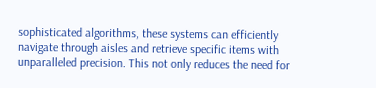sophisticated algorithms, these systems can efficiently navigate through aisles and retrieve specific items with unparalleled precision. This not only reduces the need for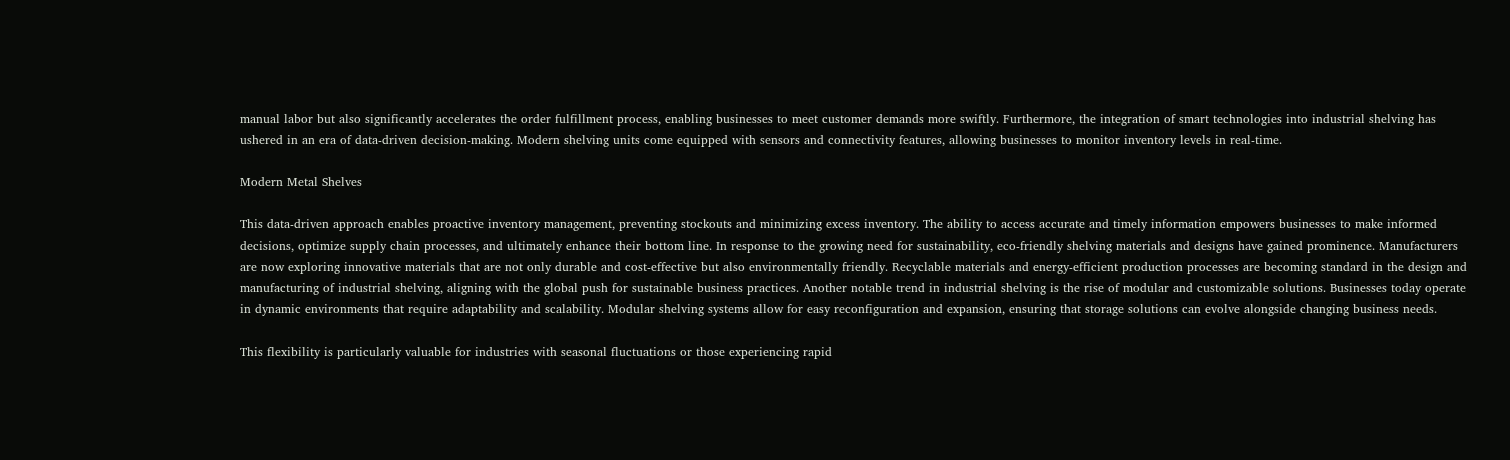manual labor but also significantly accelerates the order fulfillment process, enabling businesses to meet customer demands more swiftly. Furthermore, the integration of smart technologies into industrial shelving has ushered in an era of data-driven decision-making. Modern shelving units come equipped with sensors and connectivity features, allowing businesses to monitor inventory levels in real-time.

Modern Metal Shelves

This data-driven approach enables proactive inventory management, preventing stockouts and minimizing excess inventory. The ability to access accurate and timely information empowers businesses to make informed decisions, optimize supply chain processes, and ultimately enhance their bottom line. In response to the growing need for sustainability, eco-friendly shelving materials and designs have gained prominence. Manufacturers are now exploring innovative materials that are not only durable and cost-effective but also environmentally friendly. Recyclable materials and energy-efficient production processes are becoming standard in the design and manufacturing of industrial shelving, aligning with the global push for sustainable business practices. Another notable trend in industrial shelving is the rise of modular and customizable solutions. Businesses today operate in dynamic environments that require adaptability and scalability. Modular shelving systems allow for easy reconfiguration and expansion, ensuring that storage solutions can evolve alongside changing business needs.

This flexibility is particularly valuable for industries with seasonal fluctuations or those experiencing rapid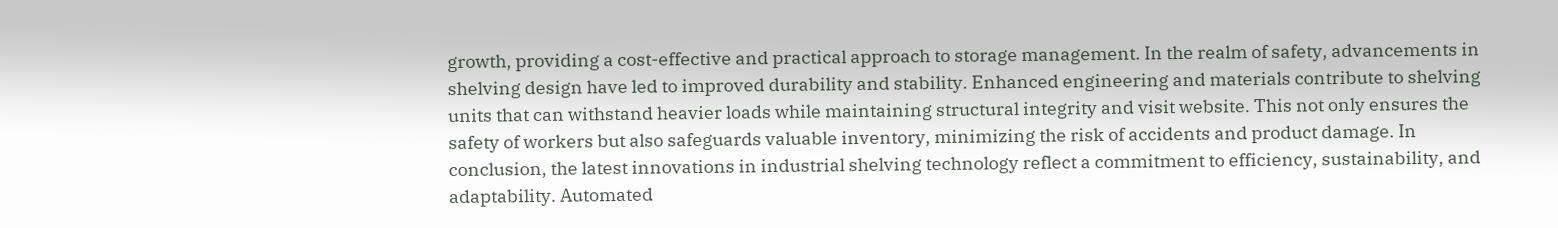growth, providing a cost-effective and practical approach to storage management. In the realm of safety, advancements in shelving design have led to improved durability and stability. Enhanced engineering and materials contribute to shelving units that can withstand heavier loads while maintaining structural integrity and visit website. This not only ensures the safety of workers but also safeguards valuable inventory, minimizing the risk of accidents and product damage. In conclusion, the latest innovations in industrial shelving technology reflect a commitment to efficiency, sustainability, and adaptability. Automated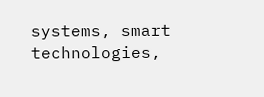systems, smart technologies,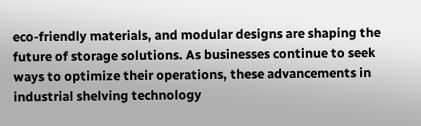eco-friendly materials, and modular designs are shaping the future of storage solutions. As businesses continue to seek ways to optimize their operations, these advancements in industrial shelving technology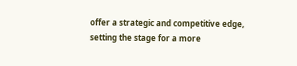offer a strategic and competitive edge, setting the stage for a more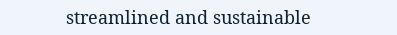streamlined and sustainable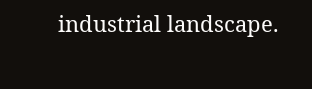industrial landscape.